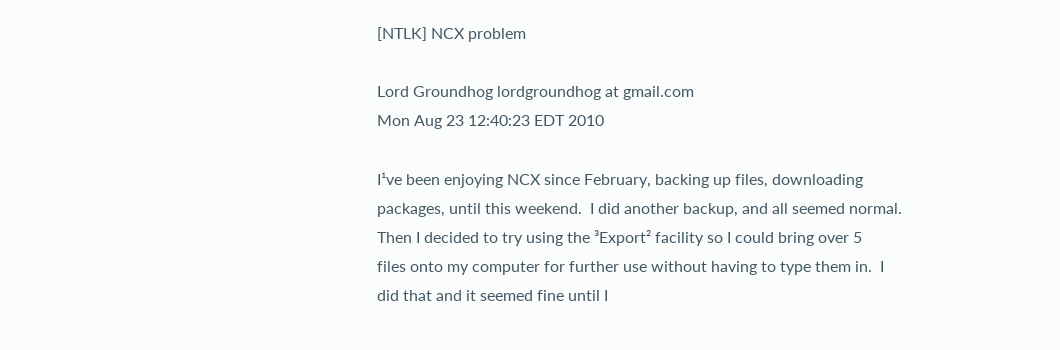[NTLK] NCX problem

Lord Groundhog lordgroundhog at gmail.com
Mon Aug 23 12:40:23 EDT 2010

I¹ve been enjoying NCX since February, backing up files, downloading
packages, until this weekend.  I did another backup, and all seemed normal.
Then I decided to try using the ³Export² facility so I could bring over 5
files onto my computer for further use without having to type them in.  I
did that and it seemed fine until I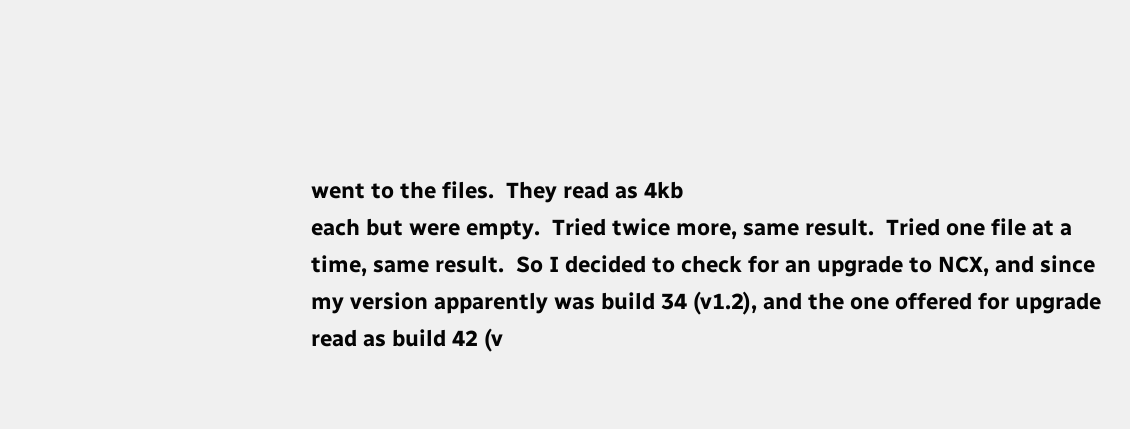went to the files.  They read as 4kb
each but were empty.  Tried twice more, same result.  Tried one file at a
time, same result.  So I decided to check for an upgrade to NCX, and since
my version apparently was build 34 (v1.2), and the one offered for upgrade
read as build 42 (v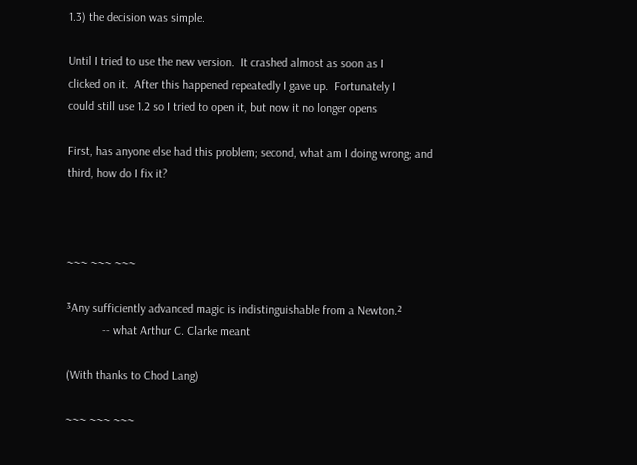1.3) the decision was simple.

Until I tried to use the new version.  It crashed almost as soon as I
clicked on it.  After this happened repeatedly I gave up.  Fortunately I
could still use 1.2 so I tried to open it, but now it no longer opens

First, has anyone else had this problem; second, what am I doing wrong; and
third, how do I fix it?



~~~ ~~~ ~~~

³Any sufficiently advanced magic is indistinguishable from a Newton.²
            -- what Arthur C. Clarke meant

(With thanks to Chod Lang)

~~~ ~~~ ~~~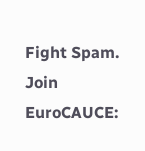Fight Spam.  Join EuroCAUCE: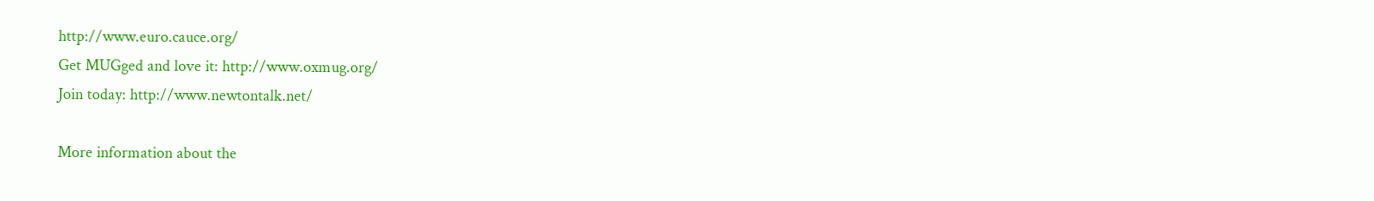http://www.euro.cauce.org/
Get MUGged and love it: http://www.oxmug.org/
Join today: http://www.newtontalk.net/

More information about the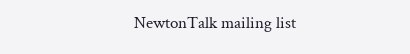NewtonTalk mailing list